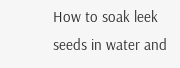How to soak leek seeds in water and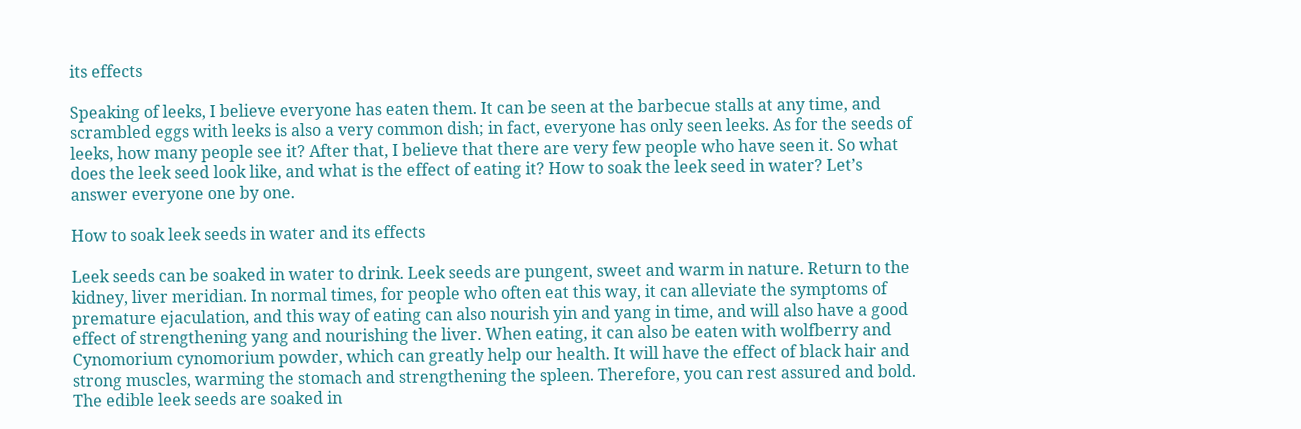its effects

Speaking of leeks, I believe everyone has eaten them. It can be seen at the barbecue stalls at any time, and scrambled eggs with leeks is also a very common dish; in fact, everyone has only seen leeks. As for the seeds of leeks, how many people see it? After that, I believe that there are very few people who have seen it. So what does the leek seed look like, and what is the effect of eating it? How to soak the leek seed in water? Let’s answer everyone one by one.

How to soak leek seeds in water and its effects

Leek seeds can be soaked in water to drink. Leek seeds are pungent, sweet and warm in nature. Return to the kidney, liver meridian. In normal times, for people who often eat this way, it can alleviate the symptoms of premature ejaculation, and this way of eating can also nourish yin and yang in time, and will also have a good effect of strengthening yang and nourishing the liver. When eating, it can also be eaten with wolfberry and Cynomorium cynomorium powder, which can greatly help our health. It will have the effect of black hair and strong muscles, warming the stomach and strengthening the spleen. Therefore, you can rest assured and bold. The edible leek seeds are soaked in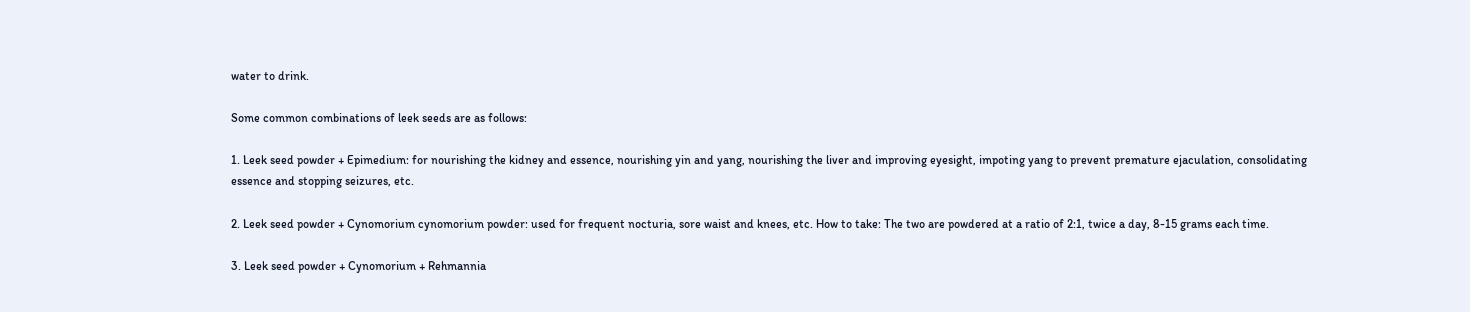water to drink.

Some common combinations of leek seeds are as follows:

1. Leek seed powder + Epimedium: for nourishing the kidney and essence, nourishing yin and yang, nourishing the liver and improving eyesight, impoting yang to prevent premature ejaculation, consolidating essence and stopping seizures, etc.

2. Leek seed powder + Cynomorium cynomorium powder: used for frequent nocturia, sore waist and knees, etc. How to take: The two are powdered at a ratio of 2:1, twice a day, 8-15 grams each time.

3. Leek seed powder + Cynomorium + Rehmannia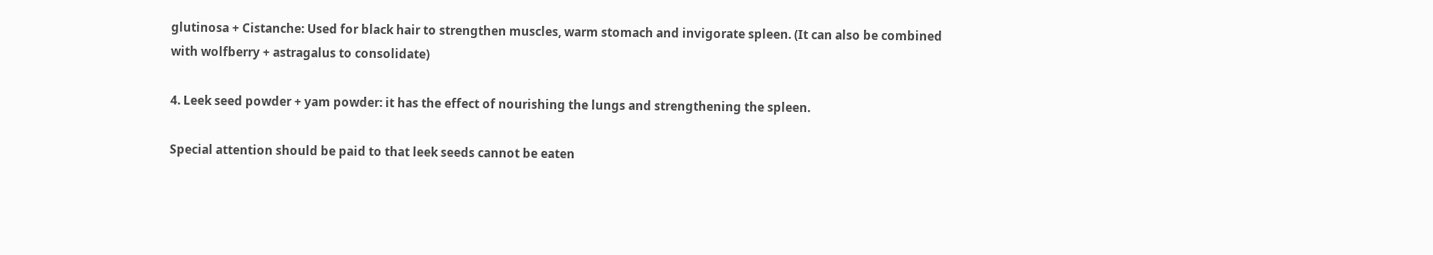glutinosa + Cistanche: Used for black hair to strengthen muscles, warm stomach and invigorate spleen. (It can also be combined with wolfberry + astragalus to consolidate)

4. Leek seed powder + yam powder: it has the effect of nourishing the lungs and strengthening the spleen.

Special attention should be paid to that leek seeds cannot be eaten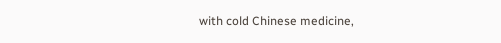with cold Chinese medicine,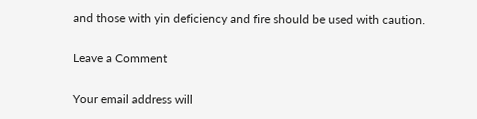and those with yin deficiency and fire should be used with caution.

Leave a Comment

Your email address will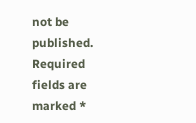not be published. Required fields are marked *